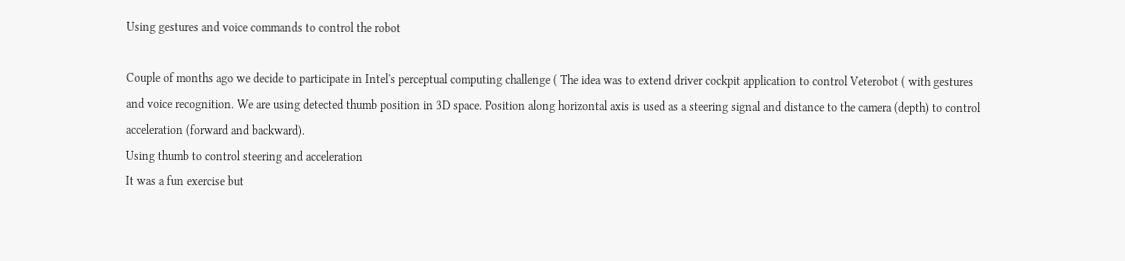Using gestures and voice commands to control the robot

Couple of months ago we decide to participate in Intel's perceptual computing challenge ( The idea was to extend driver cockpit application to control Veterobot ( with gestures and voice recognition. We are using detected thumb position in 3D space. Position along horizontal axis is used as a steering signal and distance to the camera (depth) to control acceleration (forward and backward).
Using thumb to control steering and acceleration
It was a fun exercise but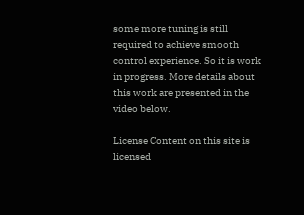some more tuning is still required to achieve smooth control experience. So it is work in progress. More details about this work are presented in the video below.

License Content on this site is licensed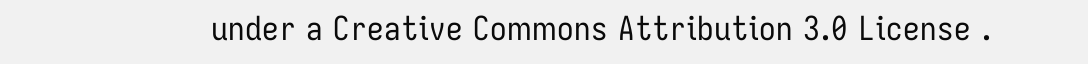under a Creative Commons Attribution 3.0 License .